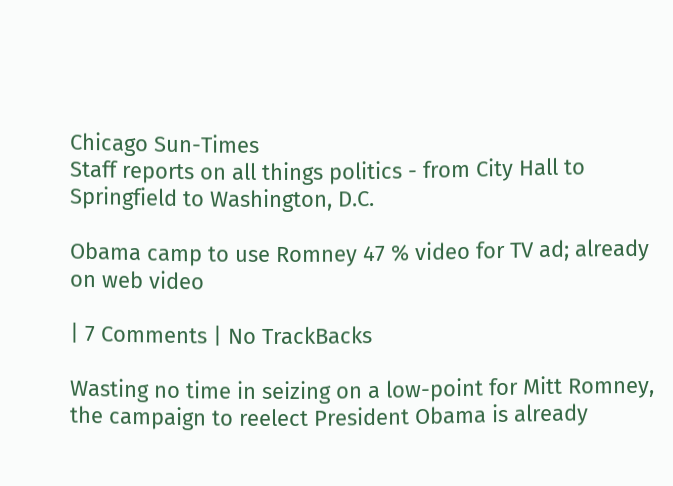Chicago Sun-Times
Staff reports on all things politics - from City Hall to Springfield to Washington, D.C.

Obama camp to use Romney 47 % video for TV ad; already on web video

| 7 Comments | No TrackBacks

Wasting no time in seizing on a low-point for Mitt Romney, the campaign to reelect President Obama is already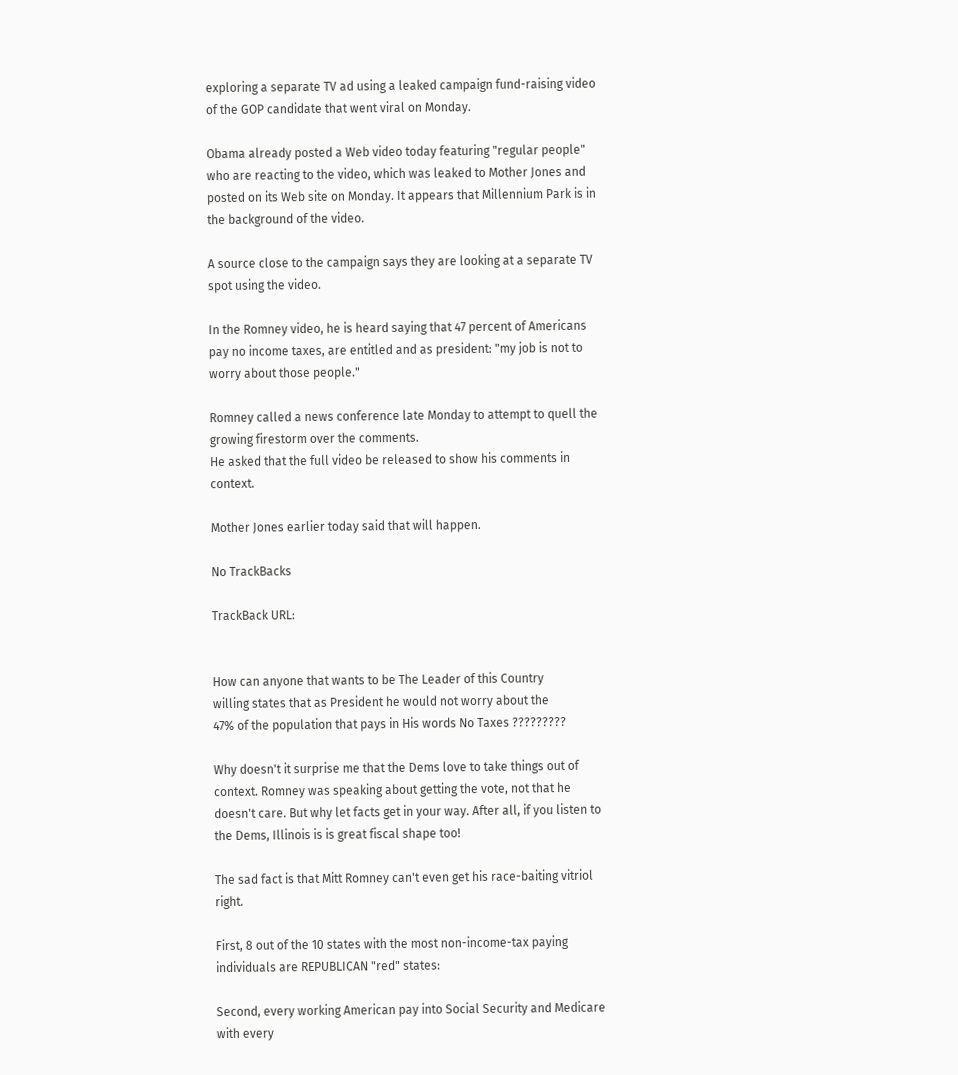exploring a separate TV ad using a leaked campaign fund-raising video of the GOP candidate that went viral on Monday.

Obama already posted a Web video today featuring "regular people" who are reacting to the video, which was leaked to Mother Jones and posted on its Web site on Monday. It appears that Millennium Park is in the background of the video.

A source close to the campaign says they are looking at a separate TV spot using the video.

In the Romney video, he is heard saying that 47 percent of Americans pay no income taxes, are entitled and as president: "my job is not to worry about those people."

Romney called a news conference late Monday to attempt to quell the growing firestorm over the comments.
He asked that the full video be released to show his comments in context.

Mother Jones earlier today said that will happen.

No TrackBacks

TrackBack URL:


How can anyone that wants to be The Leader of this Country
willing states that as President he would not worry about the
47% of the population that pays in His words No Taxes ?????????

Why doesn't it surprise me that the Dems love to take things out of context. Romney was speaking about getting the vote, not that he doesn't care. But why let facts get in your way. After all, if you listen to the Dems, Illinois is is great fiscal shape too!

The sad fact is that Mitt Romney can't even get his race-baiting vitriol right.

First, 8 out of the 10 states with the most non-income-tax paying individuals are REPUBLICAN "red" states:

Second, every working American pay into Social Security and Medicare with every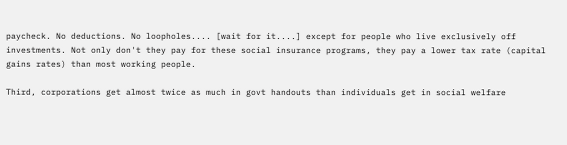paycheck. No deductions. No loopholes.... [wait for it....] except for people who live exclusively off investments. Not only don't they pay for these social insurance programs, they pay a lower tax rate (capital gains rates) than most working people.

Third, corporations get almost twice as much in govt handouts than individuals get in social welfare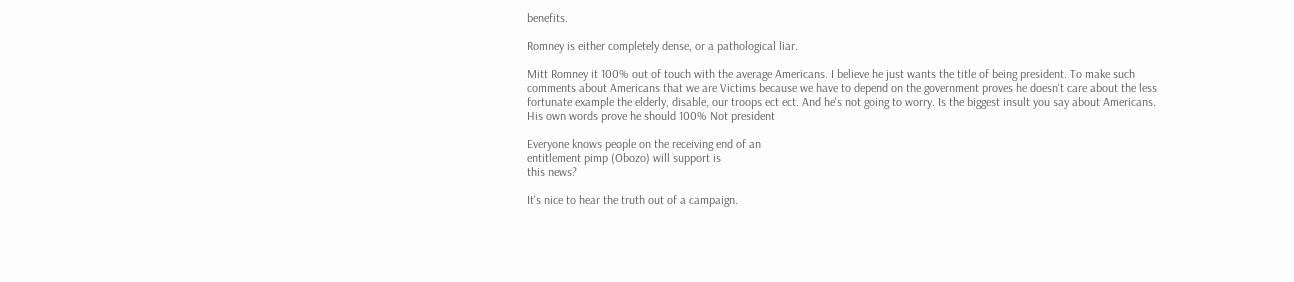benefits.

Romney is either completely dense, or a pathological liar.

Mitt Romney it 100% out of touch with the average Americans. I believe he just wants the title of being president. To make such comments about Americans that we are Victims because we have to depend on the government proves he doesn't care about the less fortunate example the elderly, disable, our troops ect ect. And he's not going to worry. Is the biggest insult you say about Americans. His own words prove he should 100% Not president

Everyone knows people on the receiving end of an
entitlement pimp (Obozo) will support is
this news?

It's nice to hear the truth out of a campaign.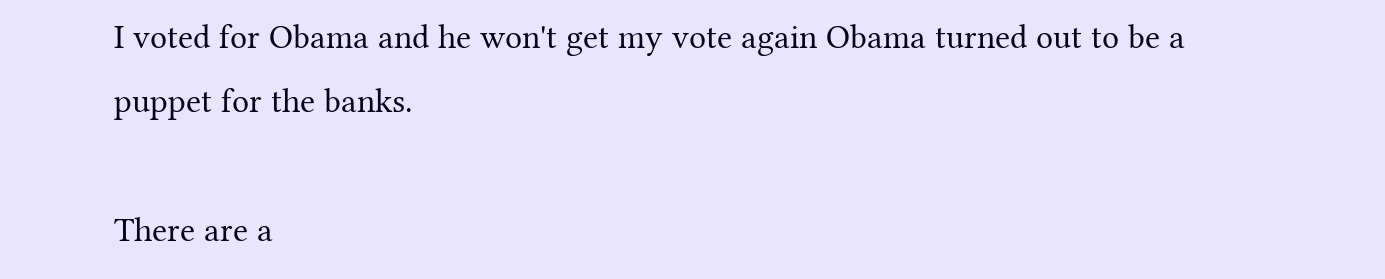I voted for Obama and he won't get my vote again Obama turned out to be a puppet for the banks.

There are a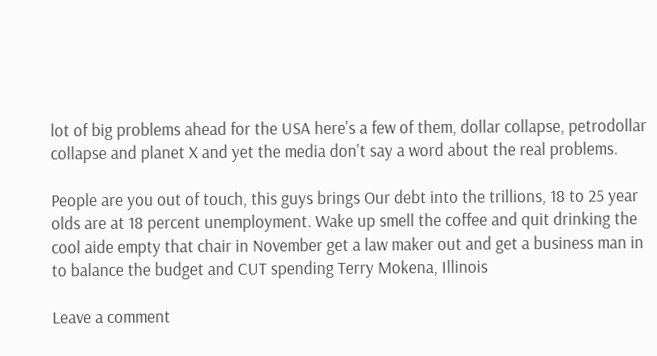lot of big problems ahead for the USA here's a few of them, dollar collapse, petrodollar collapse and planet X and yet the media don't say a word about the real problems.

People are you out of touch, this guys brings Our debt into the trillions, 18 to 25 year olds are at 18 percent unemployment. Wake up smell the coffee and quit drinking the cool aide empty that chair in November get a law maker out and get a business man in to balance the budget and CUT spending Terry Mokena, Illinois

Leave a comment